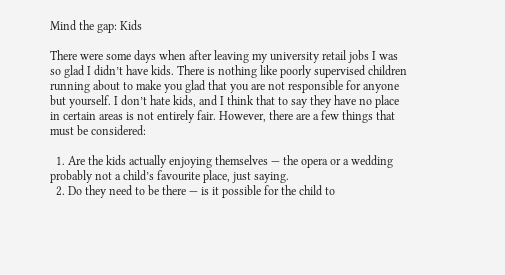Mind the gap: Kids

There were some days when after leaving my university retail jobs I was so glad I didn’t have kids. There is nothing like poorly supervised children running about to make you glad that you are not responsible for anyone but yourself. I don’t hate kids, and I think that to say they have no place in certain areas is not entirely fair. However, there are a few things that must be considered:

  1. Are the kids actually enjoying themselves — the opera or a wedding probably not a child’s favourite place, just saying.
  2. Do they need to be there — is it possible for the child to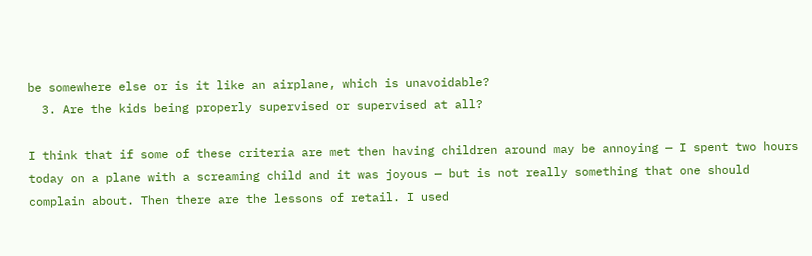be somewhere else or is it like an airplane, which is unavoidable?
  3. Are the kids being properly supervised or supervised at all?

I think that if some of these criteria are met then having children around may be annoying — I spent two hours today on a plane with a screaming child and it was joyous — but is not really something that one should complain about. Then there are the lessons of retail. I used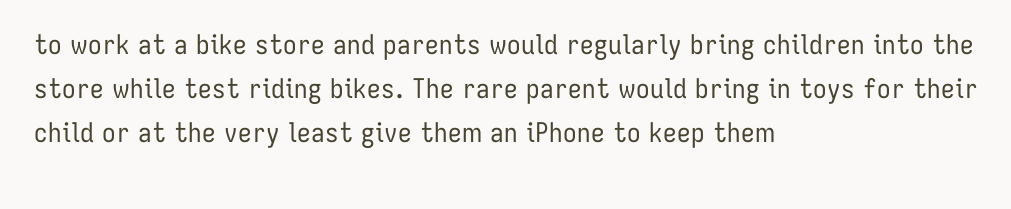to work at a bike store and parents would regularly bring children into the store while test riding bikes. The rare parent would bring in toys for their child or at the very least give them an iPhone to keep them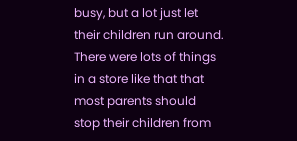busy, but a lot just let their children run around. There were lots of things in a store like that that most parents should stop their children from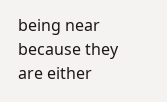being near because they are either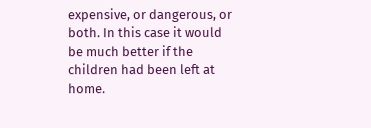expensive, or dangerous, or both. In this case it would be much better if the children had been left at home.